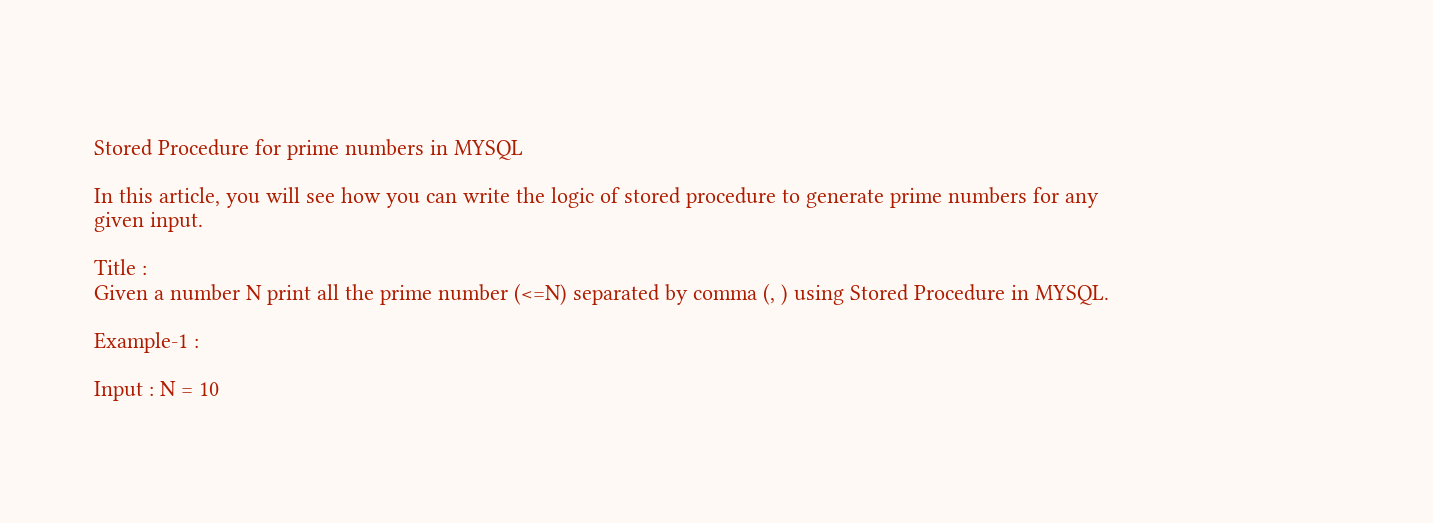Stored Procedure for prime numbers in MYSQL

In this article, you will see how you can write the logic of stored procedure to generate prime numbers for any given input.

Title :
Given a number N print all the prime number (<=N) separated by comma (, ) using Stored Procedure in MYSQL.

Example-1 :

Input : N = 10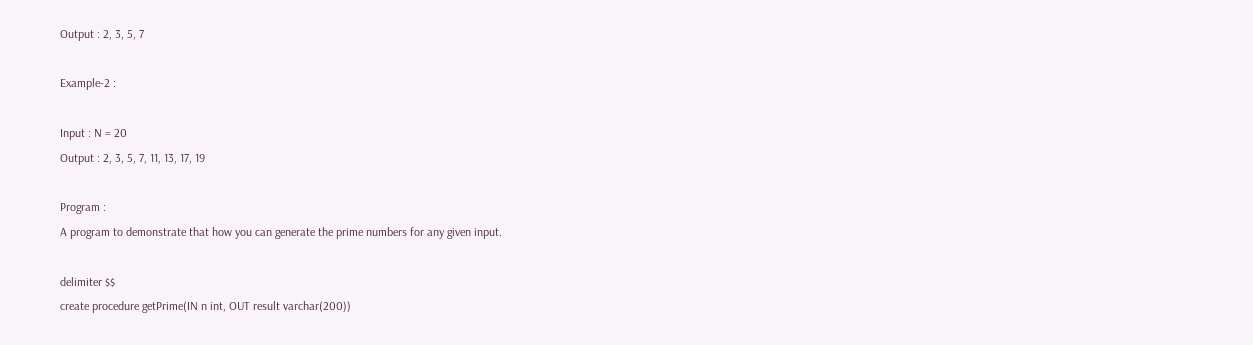Output : 2, 3, 5, 7

Example-2 :

Input : N = 20
Output : 2, 3, 5, 7, 11, 13, 17, 19

Program :
A program to demonstrate that how you can generate the prime numbers for any given input.

delimiter $$
create procedure getPrime(IN n int, OUT result varchar(200))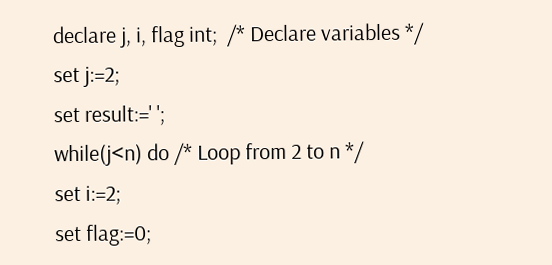declare j, i, flag int;  /* Declare variables */
set j:=2;
set result:=' ';
while(j<n) do /* Loop from 2 to n */
set i:=2;
set flag:=0;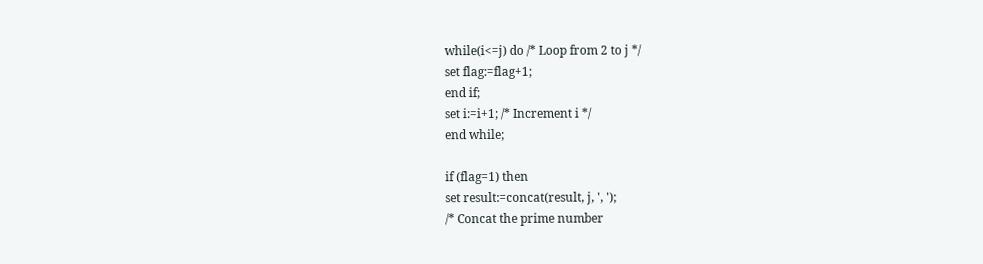while(i<=j) do /* Loop from 2 to j */
set flag:=flag+1;
end if;
set i:=i+1; /* Increment i */
end while;

if (flag=1) then
set result:=concat(result, j, ', ');
/* Concat the prime number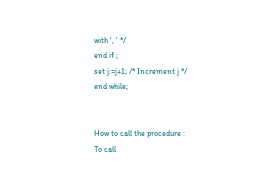with ', ' */
end if ;
set j:=j+1; /* Increment j */
end while;


How to call the procedure :
To call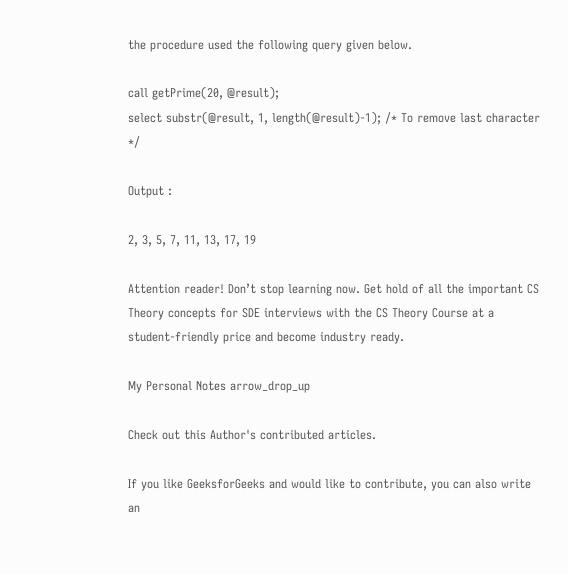the procedure used the following query given below.

call getPrime(20, @result);
select substr(@result, 1, length(@result)-1); /* To remove last character */

Output :

2, 3, 5, 7, 11, 13, 17, 19

Attention reader! Don’t stop learning now. Get hold of all the important CS Theory concepts for SDE interviews with the CS Theory Course at a student-friendly price and become industry ready.

My Personal Notes arrow_drop_up

Check out this Author's contributed articles.

If you like GeeksforGeeks and would like to contribute, you can also write an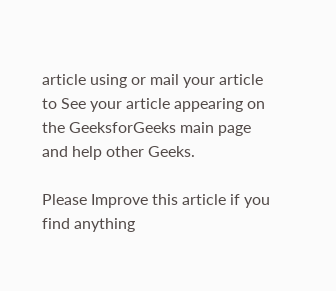article using or mail your article to See your article appearing on the GeeksforGeeks main page and help other Geeks.

Please Improve this article if you find anything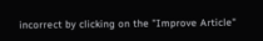incorrect by clicking on the "Improve Article"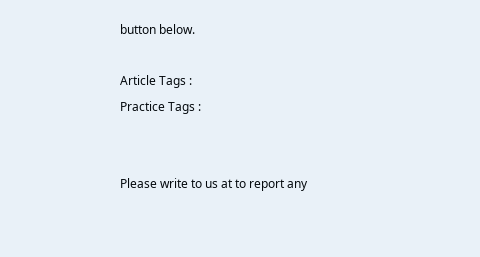button below.

Article Tags :
Practice Tags :


Please write to us at to report any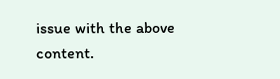issue with the above content.